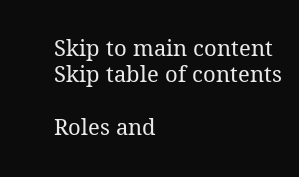Skip to main content
Skip table of contents

Roles and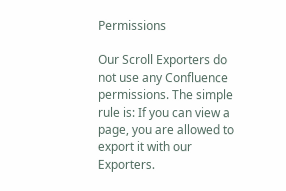Permissions

Our Scroll Exporters do not use any Confluence permissions. The simple rule is: If you can view a page, you are allowed to export it with our Exporters.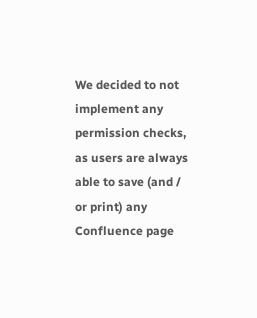We decided to not implement any permission checks, as users are always able to save (and / or print) any Confluence page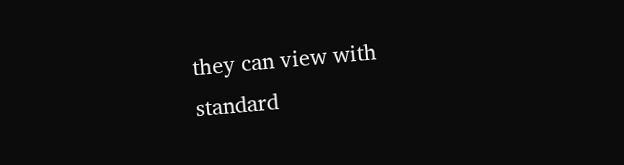they can view with standard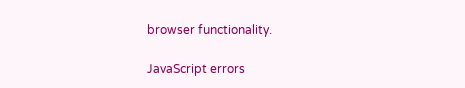browser functionality.

JavaScript errors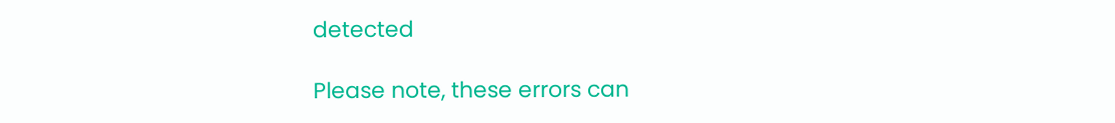detected

Please note, these errors can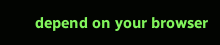depend on your browser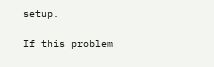setup.

If this problem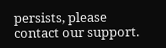persists, please contact our support.